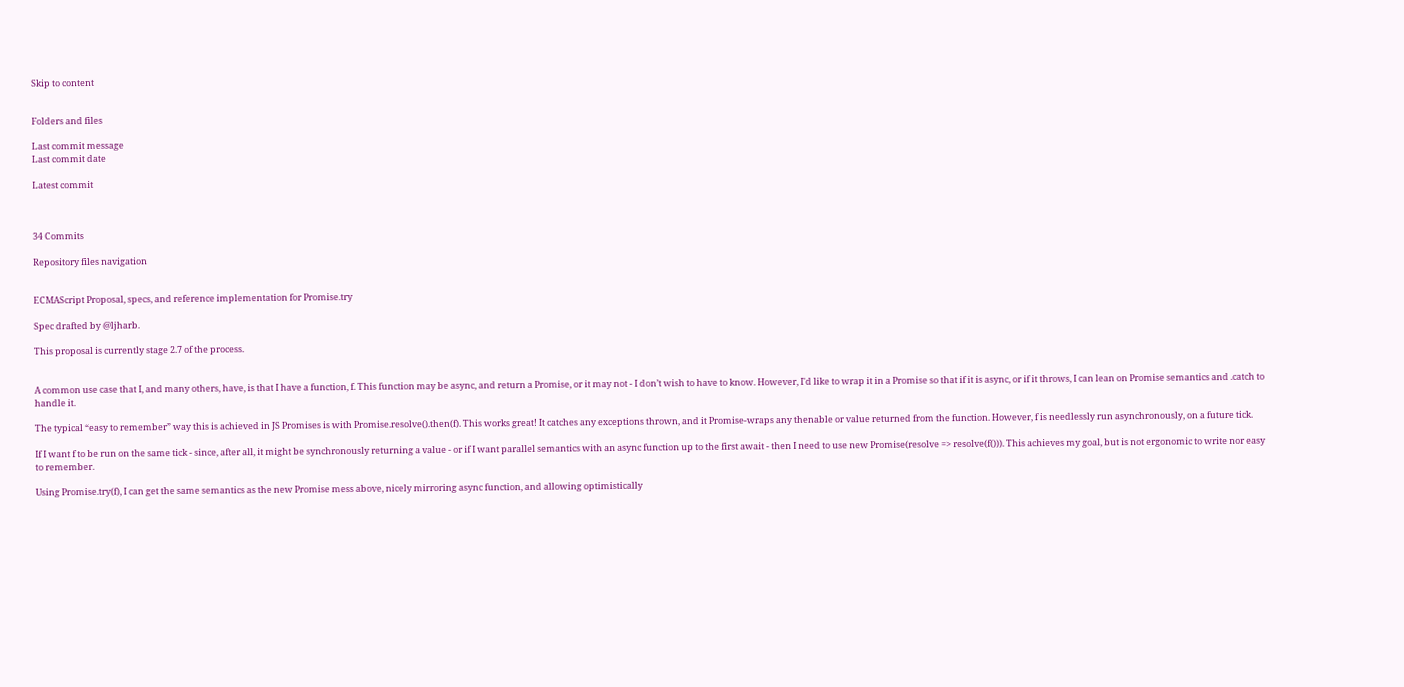Skip to content


Folders and files

Last commit message
Last commit date

Latest commit



34 Commits

Repository files navigation


ECMAScript Proposal, specs, and reference implementation for Promise.try

Spec drafted by @ljharb.

This proposal is currently stage 2.7 of the process.


A common use case that I, and many others, have, is that I have a function, f. This function may be async, and return a Promise, or it may not - I don’t wish to have to know. However, I'd like to wrap it in a Promise so that if it is async, or if it throws, I can lean on Promise semantics and .catch to handle it.

The typical “easy to remember” way this is achieved in JS Promises is with Promise.resolve().then(f). This works great! It catches any exceptions thrown, and it Promise-wraps any thenable or value returned from the function. However, f is needlessly run asynchronously, on a future tick.

If I want f to be run on the same tick - since, after all, it might be synchronously returning a value - or if I want parallel semantics with an async function up to the first await - then I need to use new Promise(resolve => resolve(f())). This achieves my goal, but is not ergonomic to write nor easy to remember.

Using Promise.try(f), I can get the same semantics as the new Promise mess above, nicely mirroring async function, and allowing optimistically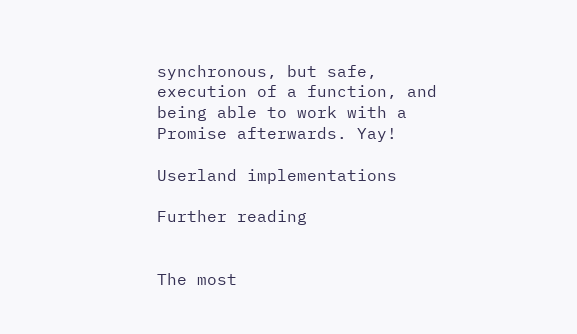synchronous, but safe, execution of a function, and being able to work with a Promise afterwards. Yay!

Userland implementations

Further reading


The most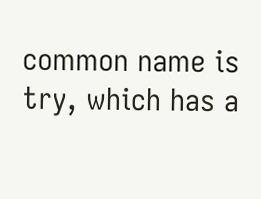common name is try, which has a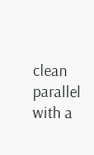clean parallel with a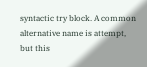syntactic try block. A common alternative name is attempt, but this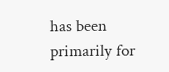has been primarily for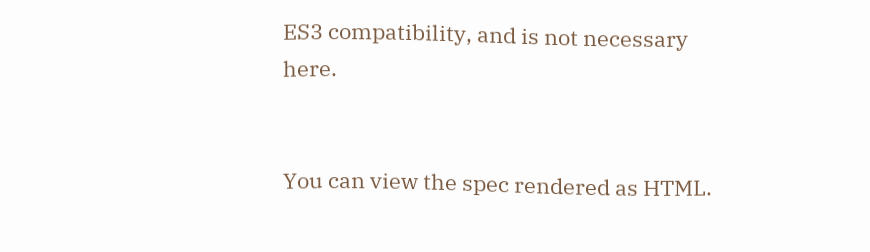ES3 compatibility, and is not necessary here.


You can view the spec rendered as HTML.